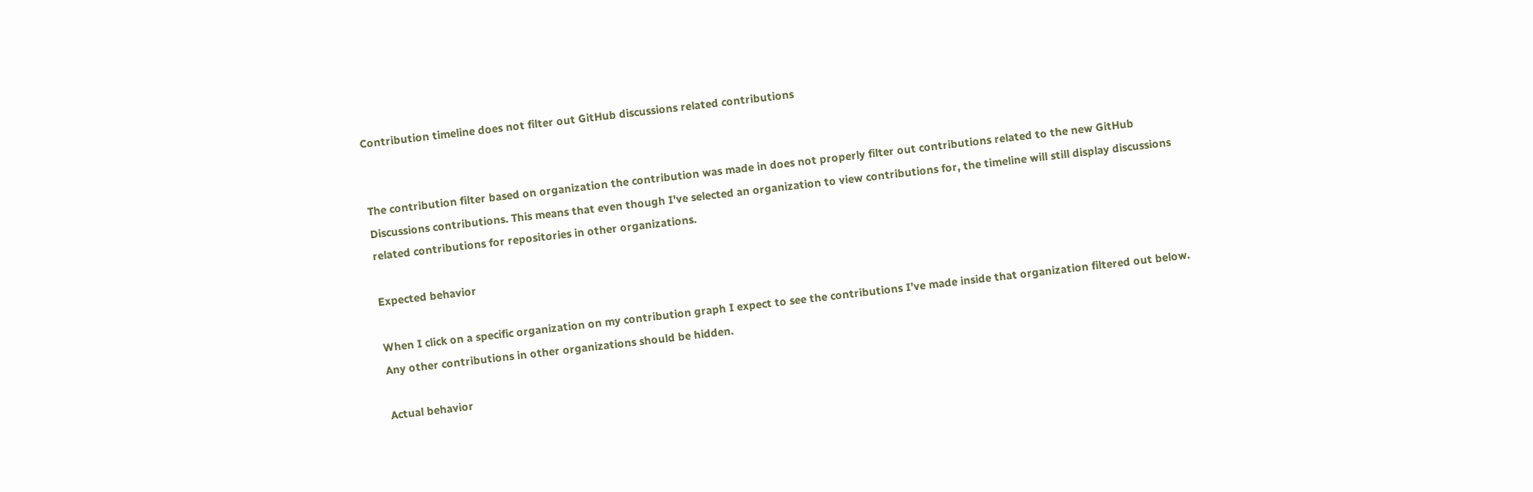Contribution timeline does not filter out GitHub discussions related contributions


The contribution filter based on organization the contribution was made in does not properly filter out contributions related to the new GitHub Discussions contributions. This means that even though I’ve selected an organization to view contributions for, the timeline will still display discussions related contributions for repositories in other organizations.

Expected behavior

When I click on a specific organization on my contribution graph I expect to see the contributions I’ve made inside that organization filtered out below. Any other contributions in other organizations should be hidden.

Actual behavior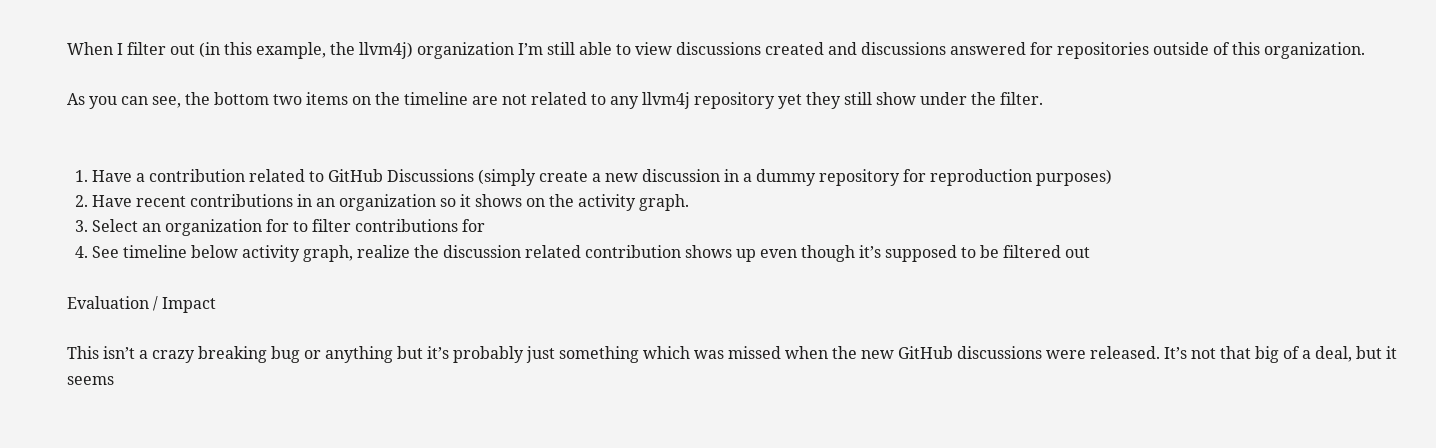When I filter out (in this example, the llvm4j) organization I’m still able to view discussions created and discussions answered for repositories outside of this organization.

As you can see, the bottom two items on the timeline are not related to any llvm4j repository yet they still show under the filter.


  1. Have a contribution related to GitHub Discussions (simply create a new discussion in a dummy repository for reproduction purposes)
  2. Have recent contributions in an organization so it shows on the activity graph.
  3. Select an organization for to filter contributions for
  4. See timeline below activity graph, realize the discussion related contribution shows up even though it’s supposed to be filtered out

Evaluation / Impact

This isn’t a crazy breaking bug or anything but it’s probably just something which was missed when the new GitHub discussions were released. It’s not that big of a deal, but it seems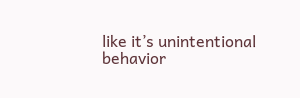like it’s unintentional behavior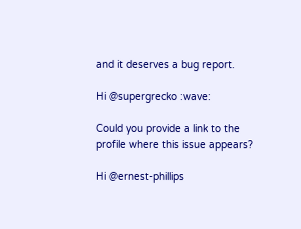and it deserves a bug report.

Hi @supergrecko :wave:

Could you provide a link to the profile where this issue appears?

Hi @ernest-phillips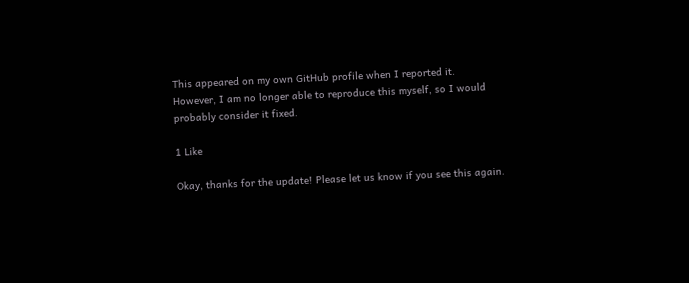This appeared on my own GitHub profile when I reported it. However, I am no longer able to reproduce this myself, so I would probably consider it fixed.

1 Like

Okay, thanks for the update! Please let us know if you see this again.